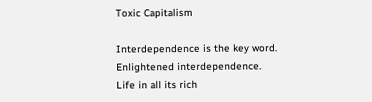Toxic Capitalism

Interdependence is the key word.
Enlightened interdependence.
Life in all its rich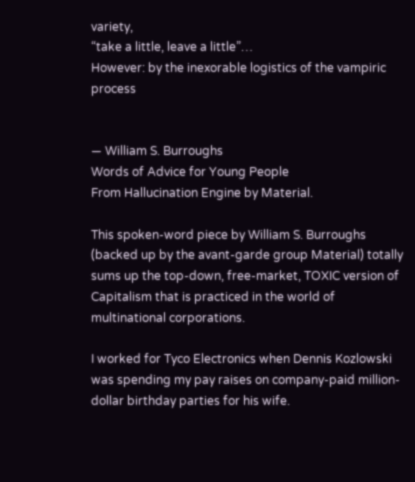variety,
“take a little, leave a little”…
However: by the inexorable logistics of the vampiric process


— William S. Burroughs
Words of Advice for Young People
From Hallucination Engine by Material.

This spoken-word piece by William S. Burroughs (backed up by the avant-garde group Material) totally sums up the top-down, free-market, TOXIC version of Capitalism that is practiced in the world of multinational corporations.

I worked for Tyco Electronics when Dennis Kozlowski was spending my pay raises on company-paid million-dollar birthday parties for his wife.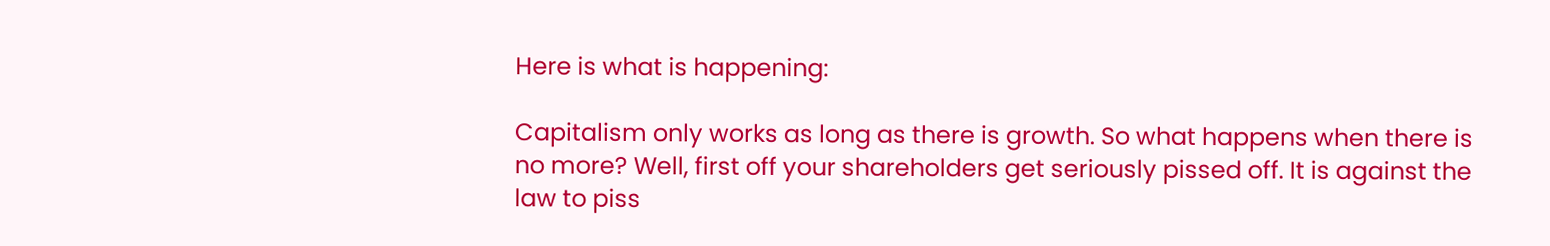Here is what is happening:

Capitalism only works as long as there is growth. So what happens when there is no more? Well, first off your shareholders get seriously pissed off. It is against the law to piss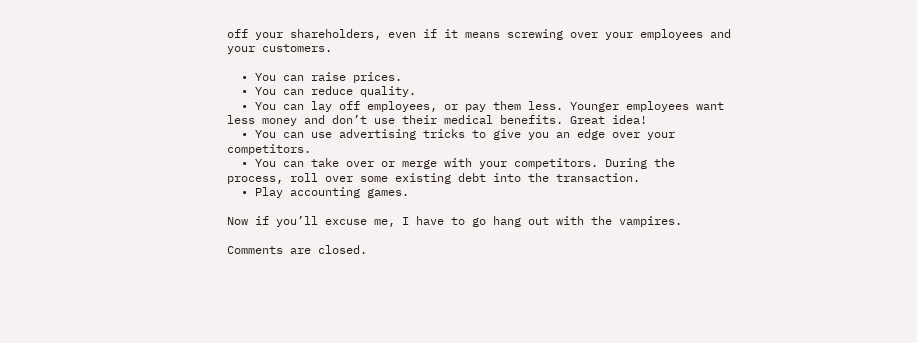off your shareholders, even if it means screwing over your employees and your customers.

  • You can raise prices.
  • You can reduce quality.
  • You can lay off employees, or pay them less. Younger employees want less money and don’t use their medical benefits. Great idea!
  • You can use advertising tricks to give you an edge over your competitors.
  • You can take over or merge with your competitors. During the process, roll over some existing debt into the transaction.
  • Play accounting games.

Now if you’ll excuse me, I have to go hang out with the vampires.

Comments are closed.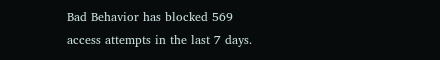Bad Behavior has blocked 569 access attempts in the last 7 days.